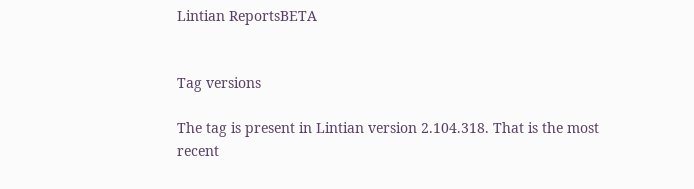Lintian ReportsBETA


Tag versions

The tag is present in Lintian version 2.104.318. That is the most recent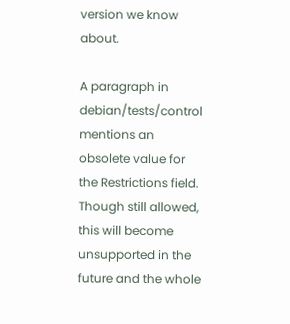version we know about.

A paragraph in debian/tests/control mentions an obsolete value for the Restrictions field. Though still allowed, this will become unsupported in the future and the whole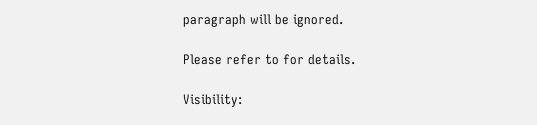paragraph will be ignored.

Please refer to for details.

Visibility: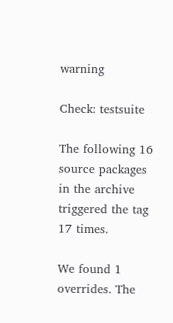warning

Check: testsuite

The following 16 source packages in the archive triggered the tag 17 times.

We found 1 overrides. The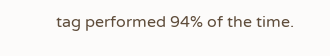tag performed 94% of the time.